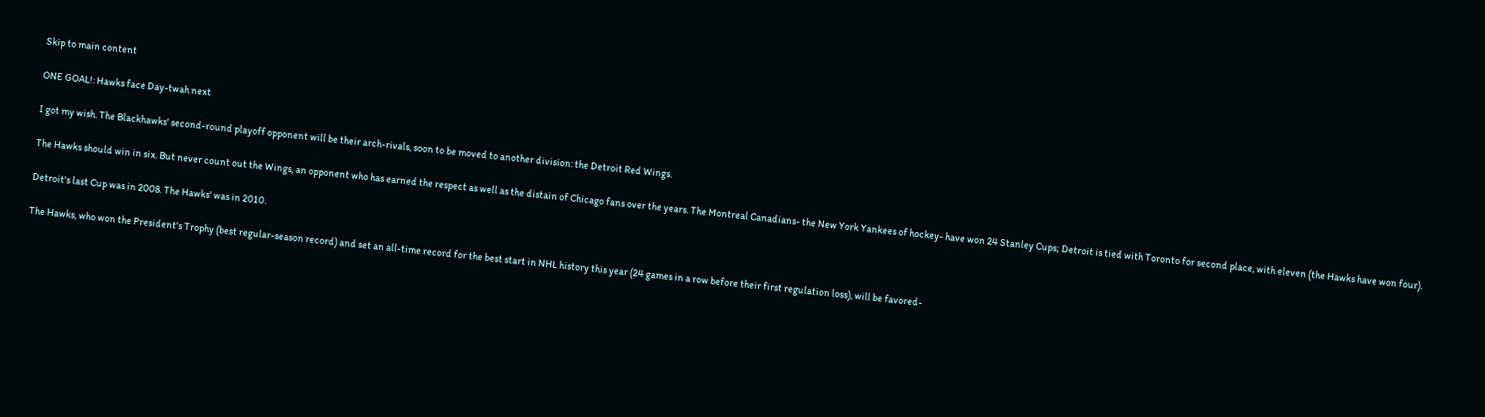Skip to main content

ONE GOAL!: Hawks face Day-twah next

I got my wish. The Blackhawks' second-round playoff opponent will be their arch-rivals, soon to be moved to another division: the Detroit Red Wings.

The Hawks should win in six. But never count out the Wings, an opponent who has earned the respect as well as the distain of Chicago fans over the years. The Montreal Canadians- the New York Yankees of hockey- have won 24 Stanley Cups; Detroit is tied with Toronto for second place, with eleven (the Hawks have won four).

Detroit's last Cup was in 2008. The Hawks' was in 2010.

The Hawks, who won the President's Trophy (best regular-season record) and set an all-time record for the best start in NHL history this year (24 games in a row before their first regulation loss), will be favored-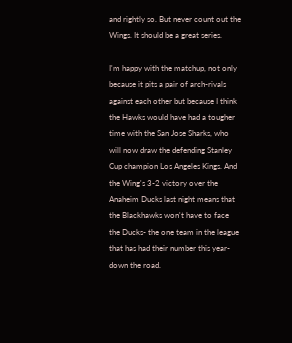and rightly so. But never count out the Wings. It should be a great series.

I'm happy with the matchup, not only because it pits a pair of arch-rivals against each other but because I think the Hawks would have had a tougher time with the San Jose Sharks, who will now draw the defending Stanley Cup champion Los Angeles Kings. And the Wing's 3-2 victory over the Anaheim Ducks last night means that the Blackhawks won't have to face the Ducks- the one team in the league that has had their number this year- down the road.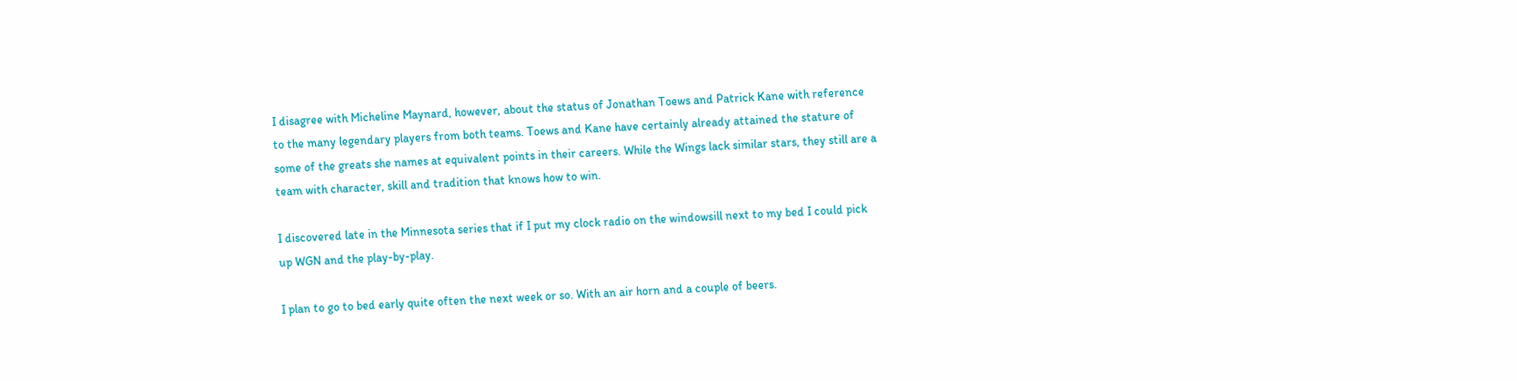I disagree with Micheline Maynard, however, about the status of Jonathan Toews and Patrick Kane with reference to the many legendary players from both teams. Toews and Kane have certainly already attained the stature of some of the greats she names at equivalent points in their careers. While the Wings lack similar stars, they still are a team with character, skill and tradition that knows how to win.

I discovered late in the Minnesota series that if I put my clock radio on the windowsill next to my bed I could pick up WGN and the play-by-play.

I plan to go to bed early quite often the next week or so. With an air horn and a couple of beers.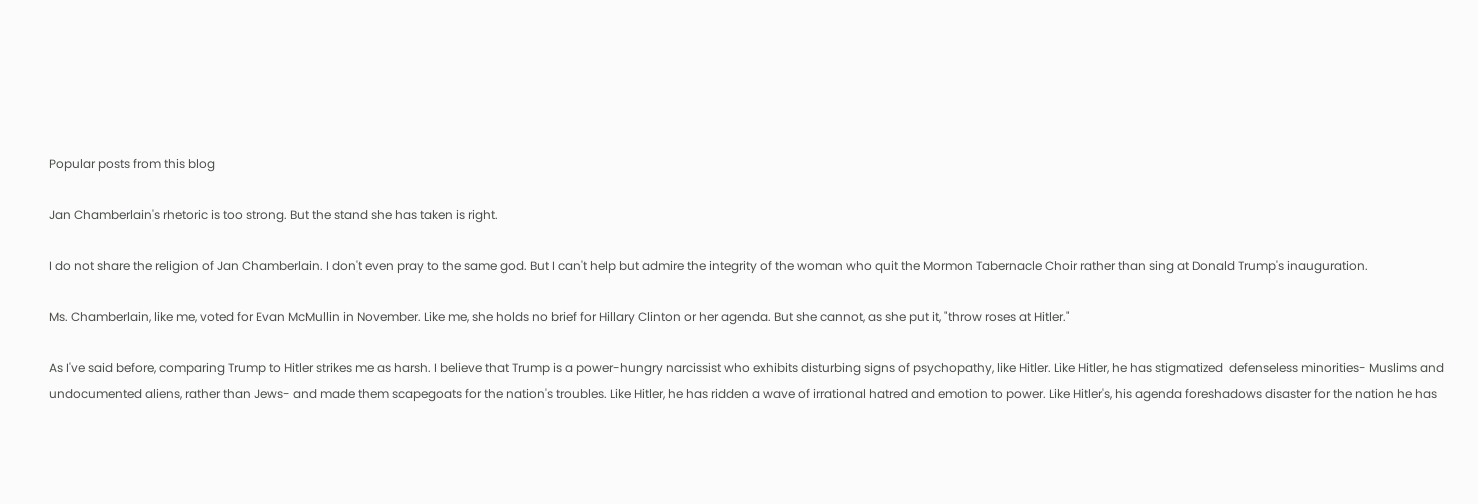Popular posts from this blog

Jan Chamberlain's rhetoric is too strong. But the stand she has taken is right.

I do not share the religion of Jan Chamberlain. I don't even pray to the same god. But I can't help but admire the integrity of the woman who quit the Mormon Tabernacle Choir rather than sing at Donald Trump's inauguration.

Ms. Chamberlain, like me, voted for Evan McMullin in November. Like me, she holds no brief for Hillary Clinton or her agenda. But she cannot, as she put it, "throw roses at Hitler."

As I've said before, comparing Trump to Hitler strikes me as harsh. I believe that Trump is a power-hungry narcissist who exhibits disturbing signs of psychopathy, like Hitler. Like Hitler, he has stigmatized  defenseless minorities- Muslims and undocumented aliens, rather than Jews- and made them scapegoats for the nation's troubles. Like Hitler, he has ridden a wave of irrational hatred and emotion to power. Like Hitler's, his agenda foreshadows disaster for the nation he has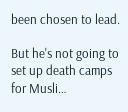been chosen to lead.

But he's not going to set up death camps for Musli…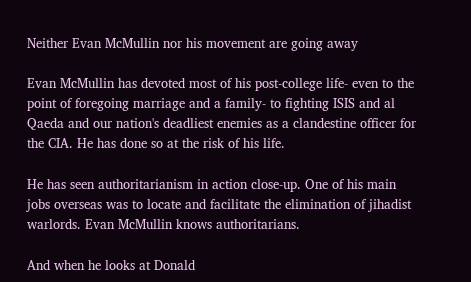Neither Evan McMullin nor his movement are going away

Evan McMullin has devoted most of his post-college life- even to the point of foregoing marriage and a family- to fighting ISIS and al Qaeda and our nation's deadliest enemies as a clandestine officer for the CIA. He has done so at the risk of his life.

He has seen authoritarianism in action close-up. One of his main jobs overseas was to locate and facilitate the elimination of jihadist warlords. Evan McMullin knows authoritarians.

And when he looks at Donald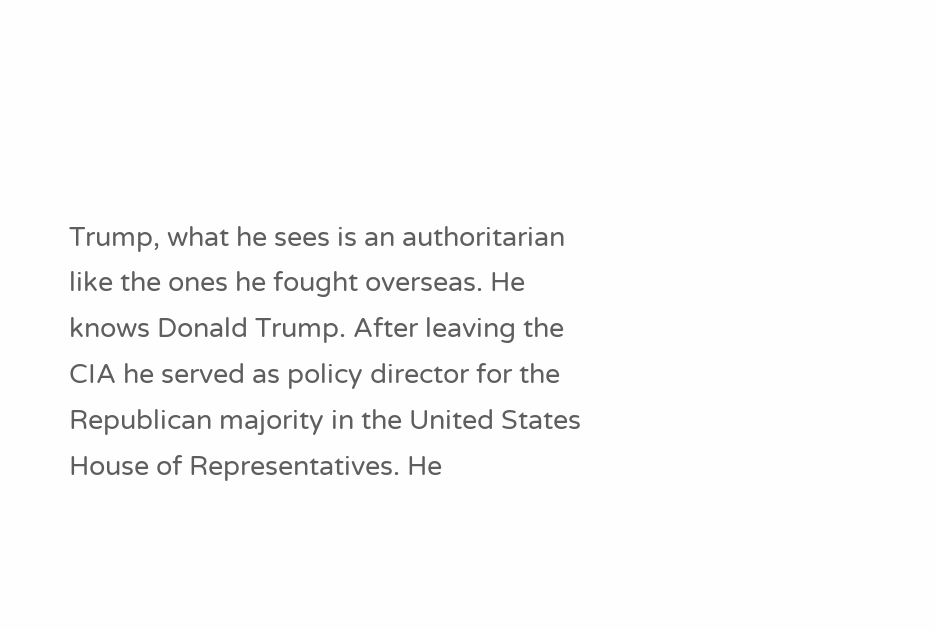Trump, what he sees is an authoritarian like the ones he fought overseas. He knows Donald Trump. After leaving the CIA he served as policy director for the Republican majority in the United States House of Representatives. He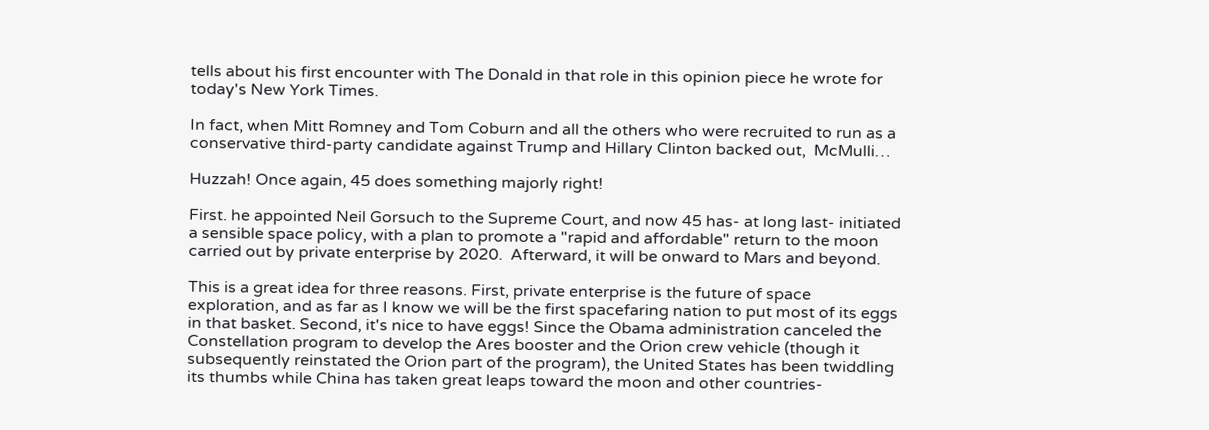tells about his first encounter with The Donald in that role in this opinion piece he wrote for today's New York Times.

In fact, when Mitt Romney and Tom Coburn and all the others who were recruited to run as a conservative third-party candidate against Trump and Hillary Clinton backed out,  McMulli…

Huzzah! Once again, 45 does something majorly right!

First. he appointed Neil Gorsuch to the Supreme Court, and now 45 has- at long last- initiated a sensible space policy, with a plan to promote a "rapid and affordable" return to the moon carried out by private enterprise by 2020.  Afterward, it will be onward to Mars and beyond.

This is a great idea for three reasons. First, private enterprise is the future of space exploration, and as far as I know we will be the first spacefaring nation to put most of its eggs in that basket. Second, it's nice to have eggs! Since the Obama administration canceled the Constellation program to develop the Ares booster and the Orion crew vehicle (though it subsequently reinstated the Orion part of the program), the United States has been twiddling its thumbs while China has taken great leaps toward the moon and other countries-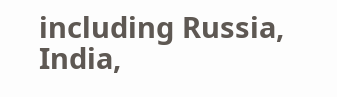including Russia, India,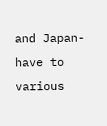and Japan- have to various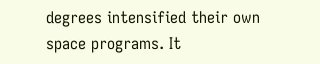degrees intensified their own space programs. It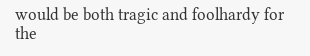would be both tragic and foolhardy for the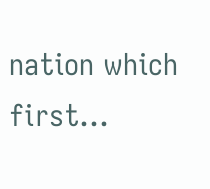nation which first…